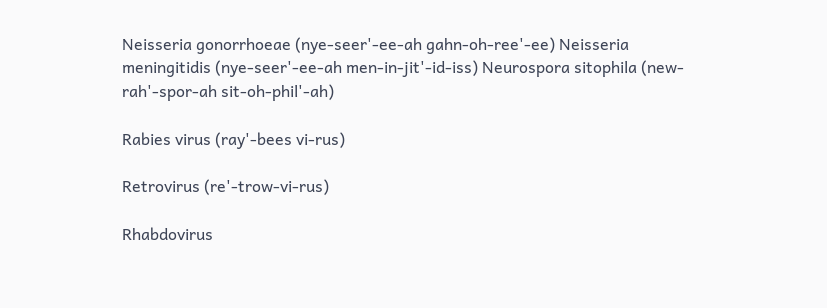Neisseria gonorrhoeae (nye-seer'-ee-ah gahn-oh-ree'-ee) Neisseria meningitidis (nye-seer'-ee-ah men-in-jit'-id-iss) Neurospora sitophila (new-rah'-spor-ah sit-oh-phil'-ah)

Rabies virus (ray'-bees vi-rus)

Retrovirus (re'-trow-vi-rus)

Rhabdovirus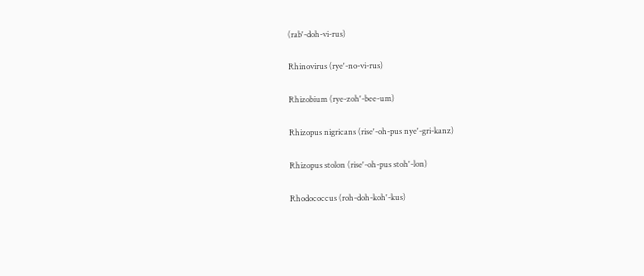(rab'-doh-vi-rus)

Rhinovirus (rye'-no-vi-rus)

Rhizobium (rye-zoh'-bee-um)

Rhizopus nigricans (rise'-oh-pus nye'-gri-kanz)

Rhizopus stolon (rise'-oh-pus stoh'-lon)

Rhodococcus (roh-doh-koh'-kus)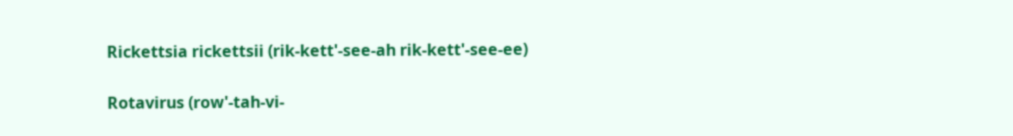Rickettsia rickettsii (rik-kett'-see-ah rik-kett'-see-ee)

Rotavirus (row'-tah-vi-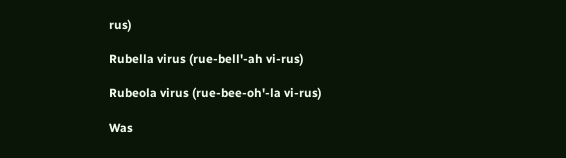rus)

Rubella virus (rue-bell'-ah vi-rus)

Rubeola virus (rue-bee-oh'-la vi-rus)

Was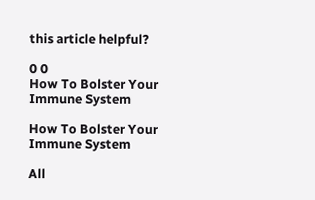this article helpful?

0 0
How To Bolster Your Immune System

How To Bolster Your Immune System

All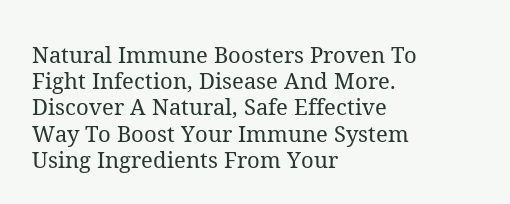Natural Immune Boosters Proven To Fight Infection, Disease And More. Discover A Natural, Safe Effective Way To Boost Your Immune System Using Ingredients From Your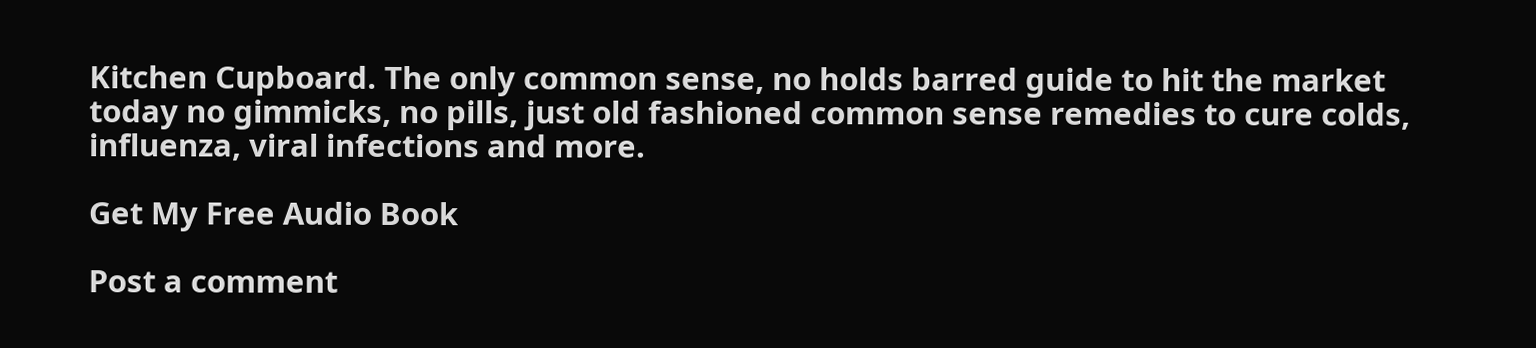Kitchen Cupboard. The only common sense, no holds barred guide to hit the market today no gimmicks, no pills, just old fashioned common sense remedies to cure colds, influenza, viral infections and more.

Get My Free Audio Book

Post a comment